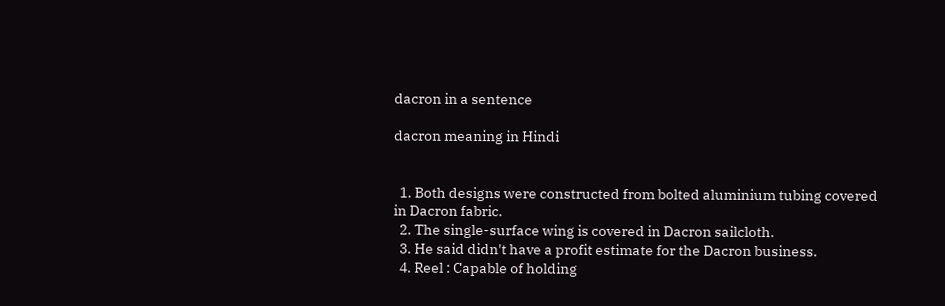dacron in a sentence

dacron meaning in Hindi


  1. Both designs were constructed from bolted aluminium tubing covered in Dacron fabric.
  2. The single-surface wing is covered in Dacron sailcloth.
  3. He said didn't have a profit estimate for the Dacron business.
  4. Reel : Capable of holding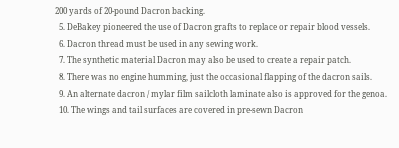200 yards of 20-pound Dacron backing.
  5. DeBakey pioneered the use of Dacron grafts to replace or repair blood vessels.
  6. Dacron thread must be used in any sewing work.
  7. The synthetic material Dacron may also be used to create a repair patch.
  8. There was no engine humming, just the occasional flapping of the dacron sails.
  9. An alternate dacron / mylar film sailcloth laminate also is approved for the genoa.
  10. The wings and tail surfaces are covered in pre-sewn Dacron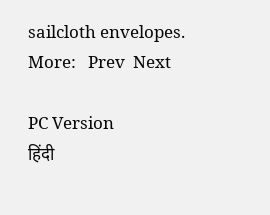sailcloth envelopes.
More:   Prev  Next

PC Version
हिंदी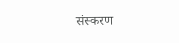संस्करण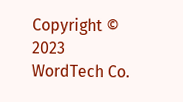Copyright © 2023 WordTech Co.